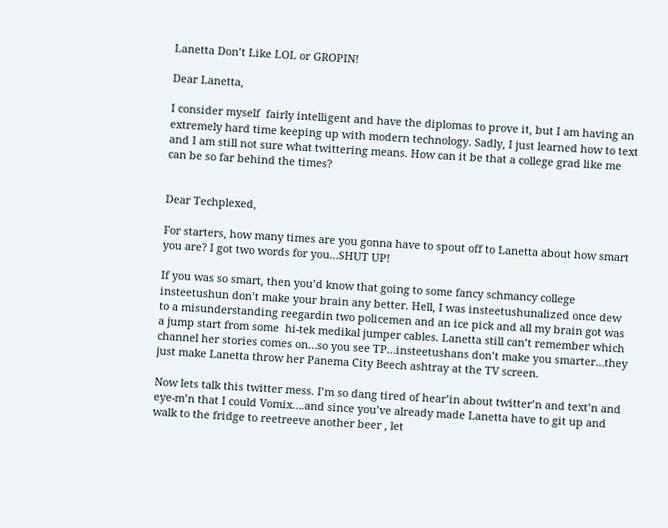Lanetta Don’t Like LOL or GROPIN!

Dear Lanetta,

I consider myself  fairly intelligent and have the diplomas to prove it, but I am having an extremely hard time keeping up with modern technology. Sadly, I just learned how to text and I am still not sure what twittering means. How can it be that a college grad like me can be so far behind the times?


Dear Techplexed,

For starters, how many times are you gonna have to spout off to Lanetta about how smart  you are? I got two words for you…SHUT UP!

If you was so smart, then you’d know that going to some fancy schmancy college insteetushun don’t make your brain any better. Hell, I was insteetushunalized once dew to a misunderstanding reegardin two policemen and an ice pick and all my brain got was a jump start from some  hi-tek medikal jumper cables. Lanetta still can’t remember which channel her stories comes on…so you see TP…insteetushans don’t make you smarter…they just make Lanetta throw her Panema City Beech ashtray at the TV screen.

Now lets talk this twitter mess. I’m so dang tired of hear’in about twitter’n and text’n and eye-m’n that I could Vomix….and since you’ve already made Lanetta have to git up and walk to the fridge to reetreeve another beer , let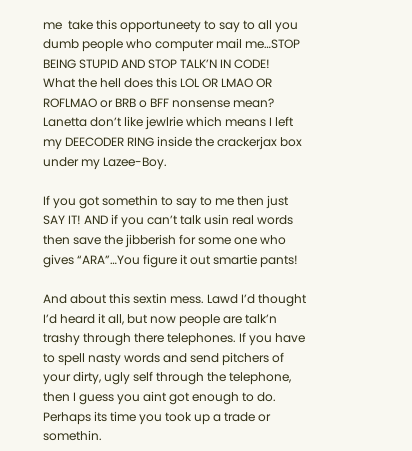me  take this opportuneety to say to all you dumb people who computer mail me…STOP BEING STUPID AND STOP TALK’N IN CODE!  What the hell does this LOL OR LMAO OR ROFLMAO or BRB o BFF nonsense mean? Lanetta don’t like jewlrie which means I left my DEECODER RING inside the crackerjax box under my Lazee-Boy.

If you got somethin to say to me then just SAY IT! AND if you can’t talk usin real words then save the jibberish for some one who gives “ARA”…You figure it out smartie pants!

And about this sextin mess. Lawd I’d thought I’d heard it all, but now people are talk’n trashy through there telephones. If you have to spell nasty words and send pitchers of your dirty, ugly self through the telephone, then I guess you aint got enough to do. Perhaps its time you took up a trade or somethin.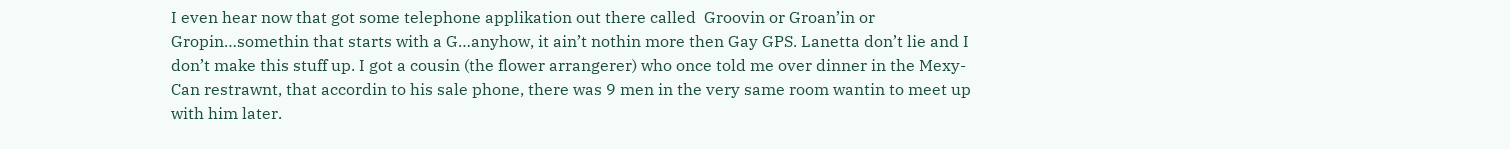I even hear now that got some telephone applikation out there called  Groovin or Groan’in or Gropin…somethin that starts with a G…anyhow, it ain’t nothin more then Gay GPS. Lanetta don’t lie and I don’t make this stuff up. I got a cousin (the flower arrangerer) who once told me over dinner in the Mexy-Can restrawnt, that accordin to his sale phone, there was 9 men in the very same room wantin to meet up with him later.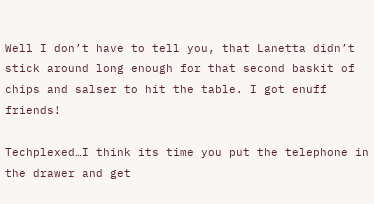Well I don’t have to tell you, that Lanetta didn’t stick around long enough for that second baskit of chips and salser to hit the table. I got enuff friends!

Techplexed…I think its time you put the telephone in the drawer and get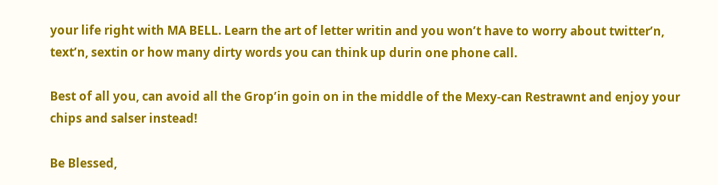your life right with MA BELL. Learn the art of letter writin and you won’t have to worry about twitter’n, text’n, sextin or how many dirty words you can think up durin one phone call.

Best of all you, can avoid all the Grop’in goin on in the middle of the Mexy-can Restrawnt and enjoy your chips and salser instead!

Be Blessed,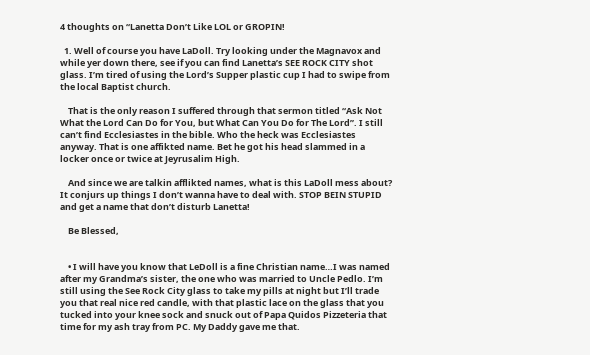4 thoughts on “Lanetta Don’t Like LOL or GROPIN!

  1. Well of course you have LaDoll. Try looking under the Magnavox and while yer down there, see if you can find Lanetta’s SEE ROCK CITY shot glass. I’m tired of using the Lord’s Supper plastic cup I had to swipe from the local Baptist church.

    That is the only reason I suffered through that sermon titled “Ask Not What the Lord Can Do for You, but What Can You Do for The Lord”. I still can’t find Ecclesiastes in the bible. Who the heck was Ecclesiastes anyway. That is one affikted name. Bet he got his head slammed in a locker once or twice at Jeyrusalim High.

    And since we are talkin afflikted names, what is this LaDoll mess about? It conjurs up things I don’t wanna have to deal with. STOP BEIN STUPID and get a name that don’t disturb Lanetta!

    Be Blessed,


    • I will have you know that LeDoll is a fine Christian name…I was named after my Grandma’s sister, the one who was married to Uncle Pedlo. I’m still using the See Rock City glass to take my pills at night but I’ll trade you that real nice red candle, with that plastic lace on the glass that you tucked into your knee sock and snuck out of Papa Quidos Pizzeteria that time for my ash tray from PC. My Daddy gave me that.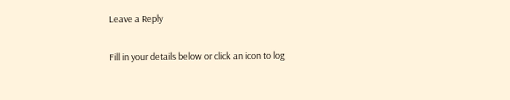Leave a Reply

Fill in your details below or click an icon to log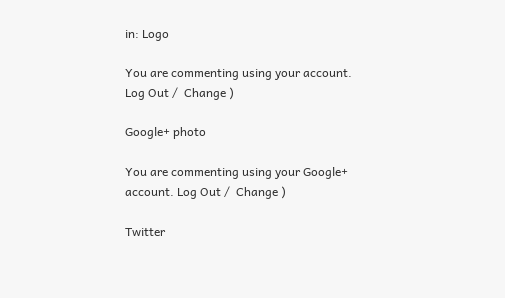in: Logo

You are commenting using your account. Log Out /  Change )

Google+ photo

You are commenting using your Google+ account. Log Out /  Change )

Twitter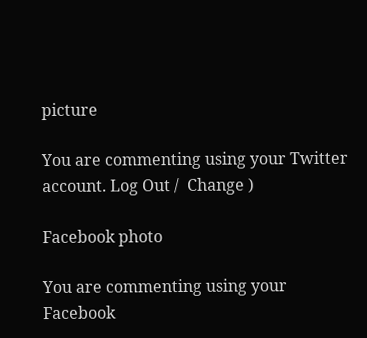picture

You are commenting using your Twitter account. Log Out /  Change )

Facebook photo

You are commenting using your Facebook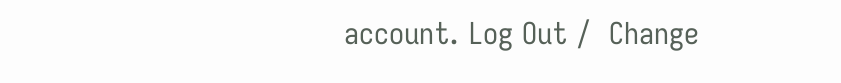account. Log Out /  Change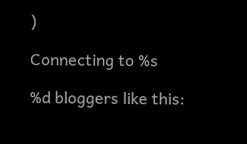)

Connecting to %s

%d bloggers like this: